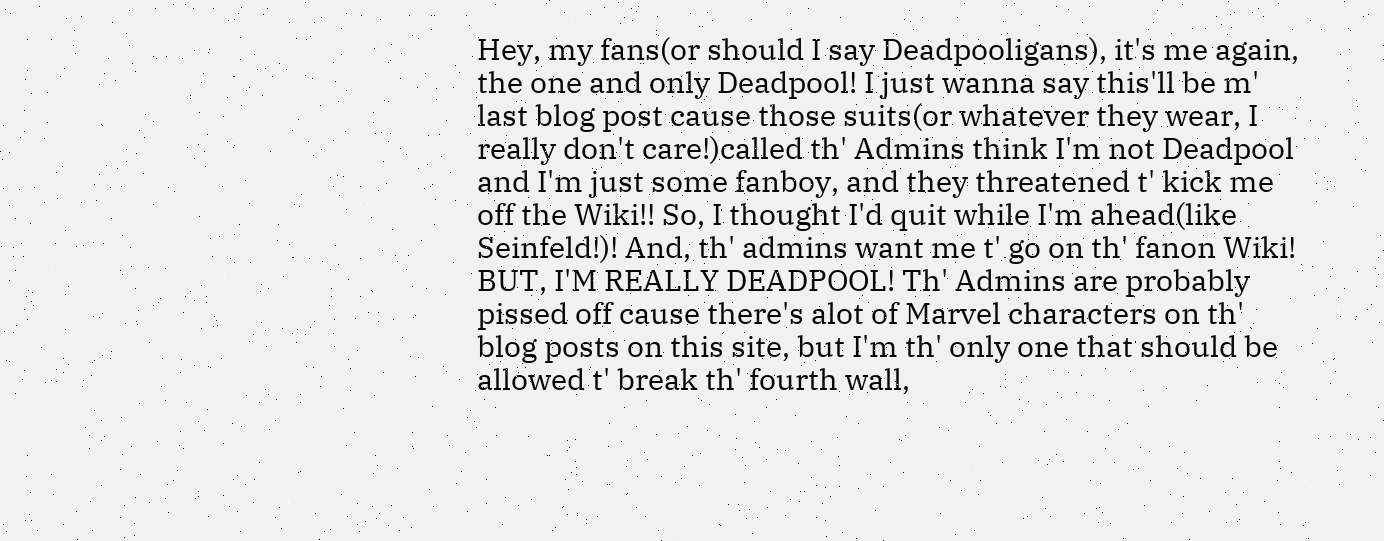Hey, my fans(or should I say Deadpooligans), it's me again, the one and only Deadpool! I just wanna say this'll be m' last blog post cause those suits(or whatever they wear, I really don't care!)called th' Admins think I'm not Deadpool and I'm just some fanboy, and they threatened t' kick me off the Wiki!! So, I thought I'd quit while I'm ahead(like Seinfeld!)! And, th' admins want me t' go on th' fanon Wiki! BUT, I'M REALLY DEADPOOL! Th' Admins are probably pissed off cause there's alot of Marvel characters on th' blog posts on this site, but I'm th' only one that should be allowed t' break th' fourth wall,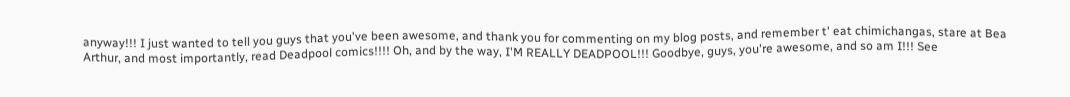anyway!!! I just wanted to tell you guys that you've been awesome, and thank you for commenting on my blog posts, and remember t' eat chimichangas, stare at Bea Arthur, and most importantly, read Deadpool comics!!!! Oh, and by the way, I'M REALLY DEADPOOL!!! Goodbye, guys, you're awesome, and so am I!!! See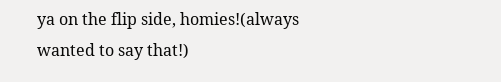ya on the flip side, homies!(always wanted to say that!)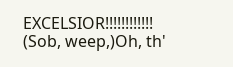EXCELSIOR!!!!!!!!!!!! (Sob, weep,)Oh, th'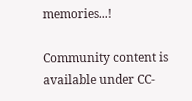memories...!

Community content is available under CC-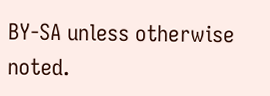BY-SA unless otherwise noted.